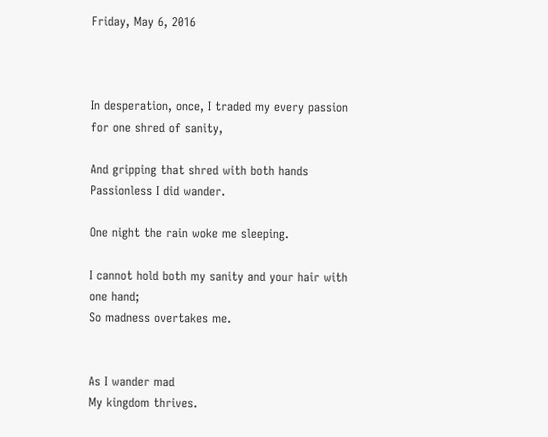Friday, May 6, 2016



In desperation, once, I traded my every passion for one shred of sanity,

And gripping that shred with both hands
Passionless I did wander.

One night the rain woke me sleeping.

I cannot hold both my sanity and your hair with one hand;
So madness overtakes me.


As I wander mad
My kingdom thrives.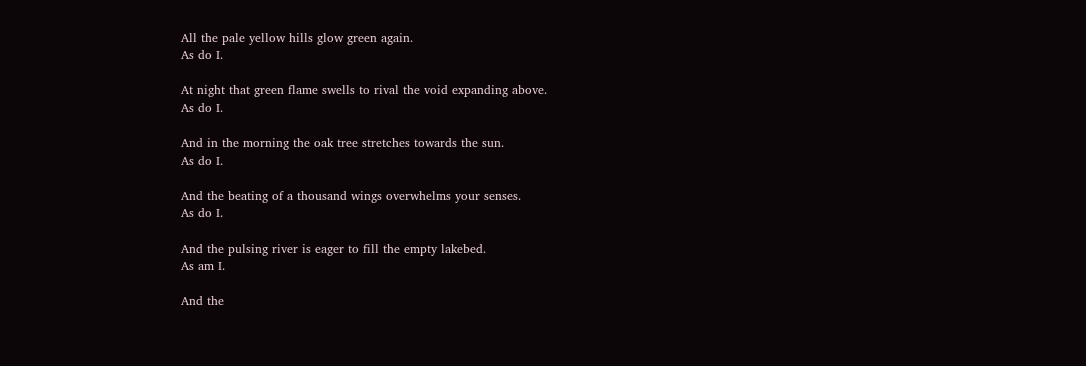All the pale yellow hills glow green again.
As do I.

At night that green flame swells to rival the void expanding above.
As do I.

And in the morning the oak tree stretches towards the sun.
As do I.

And the beating of a thousand wings overwhelms your senses.
As do I.

And the pulsing river is eager to fill the empty lakebed.
As am I.

And the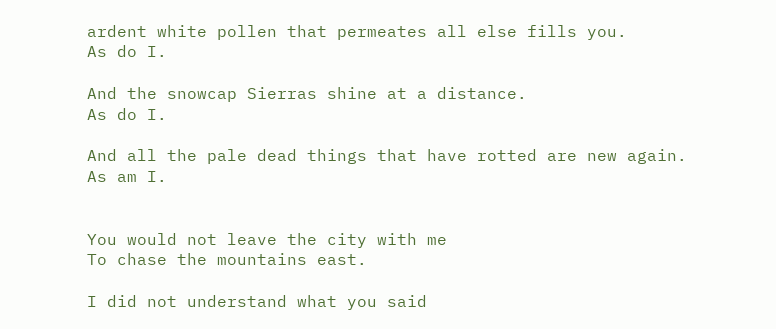ardent white pollen that permeates all else fills you.
As do I.

And the snowcap Sierras shine at a distance.
As do I.

And all the pale dead things that have rotted are new again.
As am I.


You would not leave the city with me
To chase the mountains east.

I did not understand what you said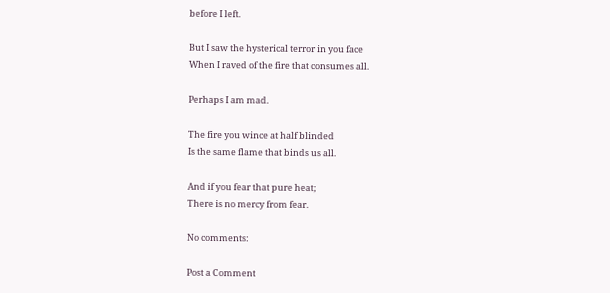before I left.

But I saw the hysterical terror in you face
When I raved of the fire that consumes all.

Perhaps I am mad.

The fire you wince at half blinded
Is the same flame that binds us all.

And if you fear that pure heat;
There is no mercy from fear.

No comments:

Post a Comment